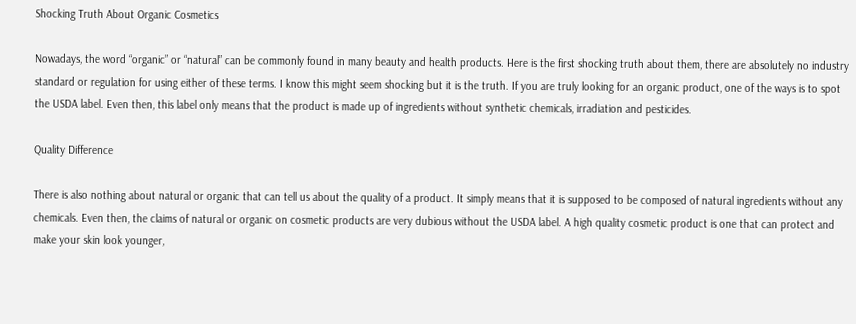Shocking Truth About Organic Cosmetics

Nowadays, the word “organic” or “natural” can be commonly found in many beauty and health products. Here is the first shocking truth about them, there are absolutely no industry standard or regulation for using either of these terms. I know this might seem shocking but it is the truth. If you are truly looking for an organic product, one of the ways is to spot the USDA label. Even then, this label only means that the product is made up of ingredients without synthetic chemicals, irradiation and pesticides.

Quality Difference

There is also nothing about natural or organic that can tell us about the quality of a product. It simply means that it is supposed to be composed of natural ingredients without any chemicals. Even then, the claims of natural or organic on cosmetic products are very dubious without the USDA label. A high quality cosmetic product is one that can protect and make your skin look younger,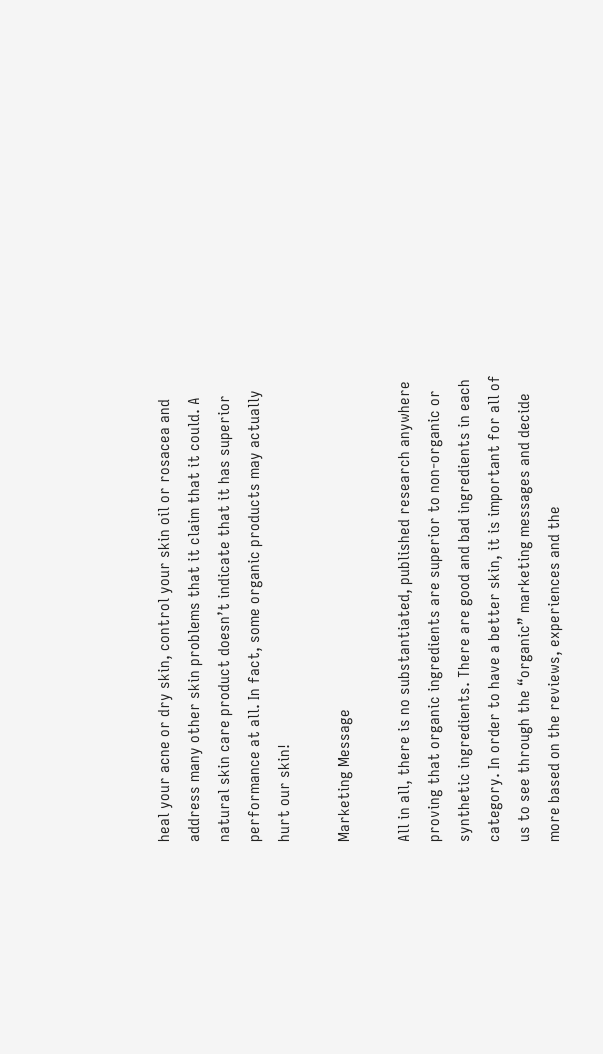heal your acne or dry skin, control your skin oil or rosacea and address many other skin problems that it claim that it could. A natural skin care product doesn’t indicate that it has superior performance at all. In fact, some organic products may actually hurt our skin!

Marketing Message

All in all, there is no substantiated, published research anywhere proving that organic ingredients are superior to non-organic or synthetic ingredients. There are good and bad ingredients in each category. In order to have a better skin, it is important for all of us to see through the “organic” marketing messages and decide more based on the reviews, experiences and the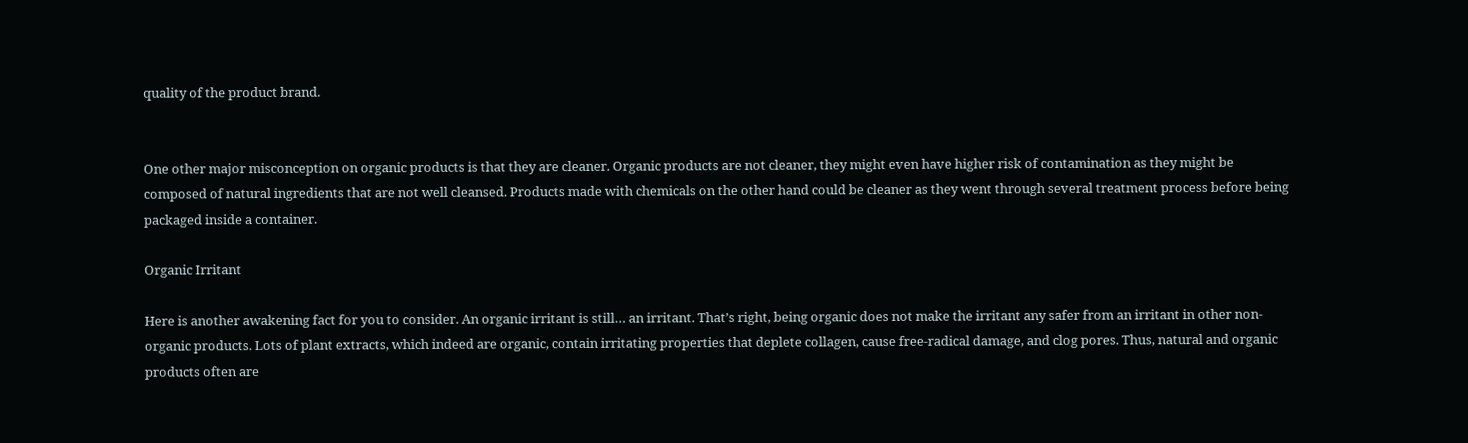quality of the product brand.


One other major misconception on organic products is that they are cleaner. Organic products are not cleaner, they might even have higher risk of contamination as they might be composed of natural ingredients that are not well cleansed. Products made with chemicals on the other hand could be cleaner as they went through several treatment process before being packaged inside a container.

Organic Irritant

Here is another awakening fact for you to consider. An organic irritant is still… an irritant. That’s right, being organic does not make the irritant any safer from an irritant in other non-organic products. Lots of plant extracts, which indeed are organic, contain irritating properties that deplete collagen, cause free-radical damage, and clog pores. Thus, natural and organic products often are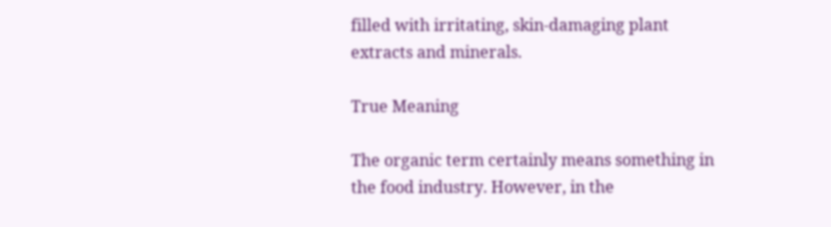filled with irritating, skin-damaging plant extracts and minerals.

True Meaning

The organic term certainly means something in the food industry. However, in the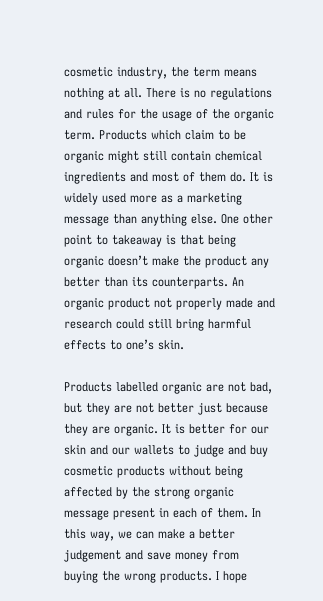cosmetic industry, the term means nothing at all. There is no regulations and rules for the usage of the organic term. Products which claim to be organic might still contain chemical ingredients and most of them do. It is widely used more as a marketing message than anything else. One other point to takeaway is that being organic doesn’t make the product any better than its counterparts. An organic product not properly made and research could still bring harmful effects to one’s skin.

Products labelled organic are not bad, but they are not better just because they are organic. It is better for our skin and our wallets to judge and buy cosmetic products without being affected by the strong organic message present in each of them. In this way, we can make a better judgement and save money from buying the wrong products. I hope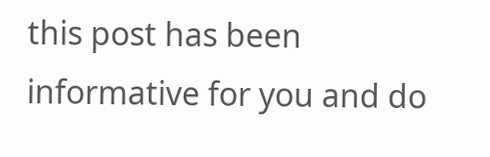this post has been informative for you and do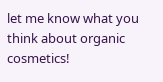let me know what you think about organic cosmetics!